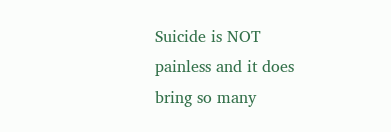Suicide is NOT painless and it does bring so many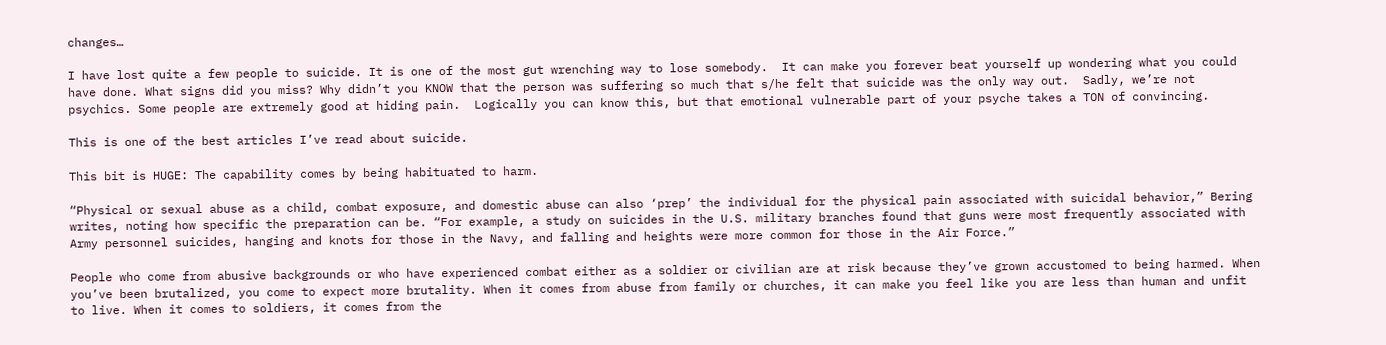changes…

I have lost quite a few people to suicide. It is one of the most gut wrenching way to lose somebody.  It can make you forever beat yourself up wondering what you could have done. What signs did you miss? Why didn’t you KNOW that the person was suffering so much that s/he felt that suicide was the only way out.  Sadly, we’re not psychics. Some people are extremely good at hiding pain.  Logically you can know this, but that emotional vulnerable part of your psyche takes a TON of convincing.

This is one of the best articles I’ve read about suicide.

This bit is HUGE: The capability comes by being habituated to harm.

“Physical or sexual abuse as a child, combat exposure, and domestic abuse can also ‘prep’ the individual for the physical pain associated with suicidal behavior,” Bering writes, noting how specific the preparation can be. “For example, a study on suicides in the U.S. military branches found that guns were most frequently associated with Army personnel suicides, hanging and knots for those in the Navy, and falling and heights were more common for those in the Air Force.”

People who come from abusive backgrounds or who have experienced combat either as a soldier or civilian are at risk because they’ve grown accustomed to being harmed. When you’ve been brutalized, you come to expect more brutality. When it comes from abuse from family or churches, it can make you feel like you are less than human and unfit to live. When it comes to soldiers, it comes from the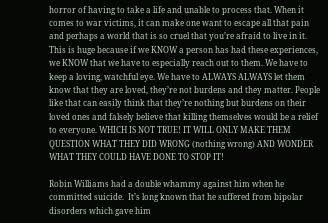horror of having to take a life and unable to process that. When it comes to war victims, it can make one want to escape all that pain and perhaps a world that is so cruel that you’re afraid to live in it. This is huge because if we KNOW a person has had these experiences, we KNOW that we have to especially reach out to them. We have to keep a loving, watchful eye. We have to ALWAYS ALWAYS let them know that they are loved, they’re not burdens and they matter. People like that can easily think that they’re nothing but burdens on their loved ones and falsely believe that killing themselves would be a relief to everyone. WHICH IS NOT TRUE! IT WILL ONLY MAKE THEM QUESTION WHAT THEY DID WRONG (nothing wrong) AND WONDER WHAT THEY COULD HAVE DONE TO STOP IT!

Robin Williams had a double whammy against him when he committed suicide.  It’s long known that he suffered from bipolar disorders which gave him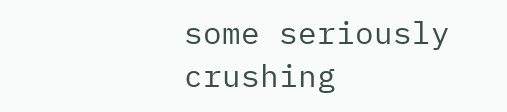some seriously crushing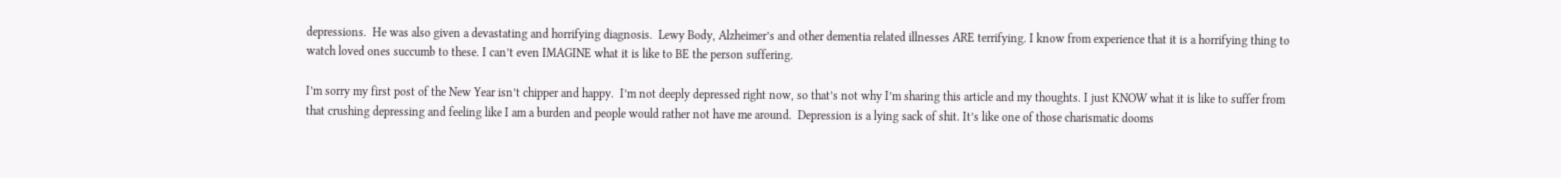depressions.  He was also given a devastating and horrifying diagnosis.  Lewy Body, Alzheimer’s and other dementia related illnesses ARE terrifying. I know from experience that it is a horrifying thing to watch loved ones succumb to these. I can’t even IMAGINE what it is like to BE the person suffering.

I’m sorry my first post of the New Year isn’t chipper and happy.  I’m not deeply depressed right now, so that’s not why I’m sharing this article and my thoughts. I just KNOW what it is like to suffer from that crushing depressing and feeling like I am a burden and people would rather not have me around.  Depression is a lying sack of shit. It’s like one of those charismatic dooms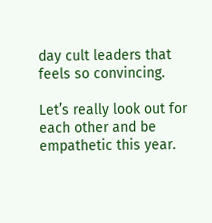day cult leaders that feels so convincing.

Let’s really look out for each other and be empathetic this year.